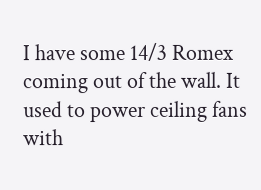I have some 14/3 Romex coming out of the wall. It used to power ceiling fans with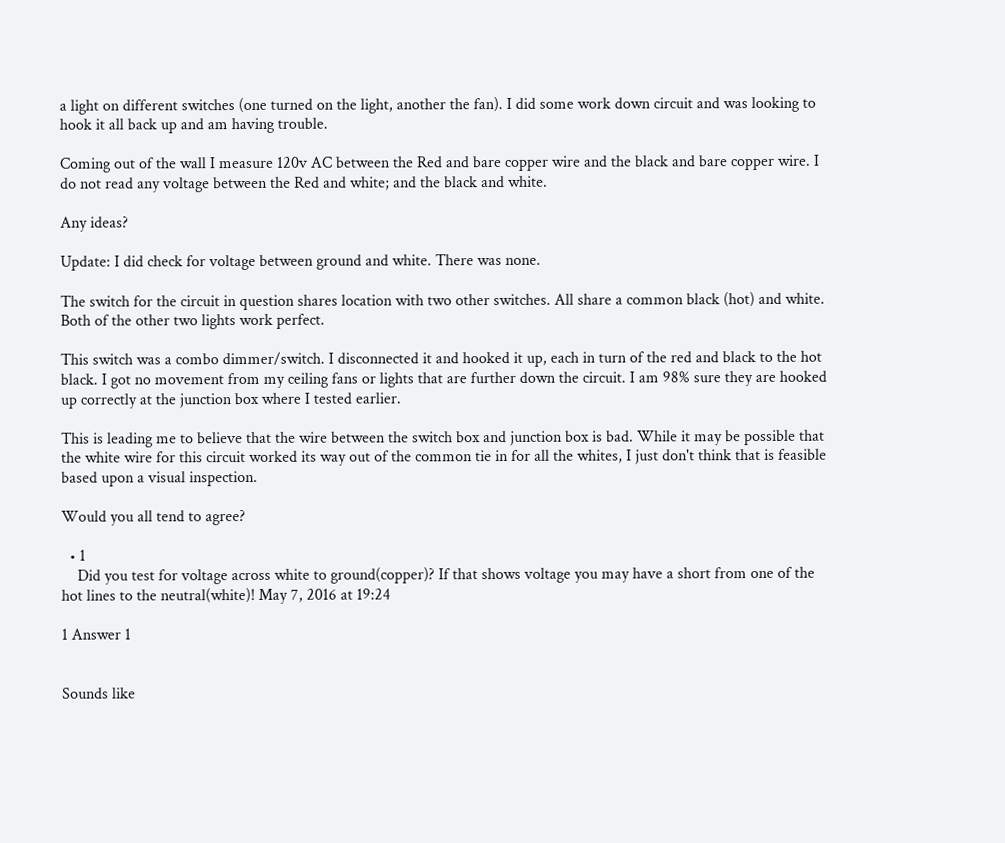a light on different switches (one turned on the light, another the fan). I did some work down circuit and was looking to hook it all back up and am having trouble.

Coming out of the wall I measure 120v AC between the Red and bare copper wire and the black and bare copper wire. I do not read any voltage between the Red and white; and the black and white.

Any ideas?

Update: I did check for voltage between ground and white. There was none.

The switch for the circuit in question shares location with two other switches. All share a common black (hot) and white. Both of the other two lights work perfect.

This switch was a combo dimmer/switch. I disconnected it and hooked it up, each in turn of the red and black to the hot black. I got no movement from my ceiling fans or lights that are further down the circuit. I am 98% sure they are hooked up correctly at the junction box where I tested earlier.

This is leading me to believe that the wire between the switch box and junction box is bad. While it may be possible that the white wire for this circuit worked its way out of the common tie in for all the whites, I just don't think that is feasible based upon a visual inspection.

Would you all tend to agree?

  • 1
    Did you test for voltage across white to ground(copper)? If that shows voltage you may have a short from one of the hot lines to the neutral(white)! May 7, 2016 at 19:24

1 Answer 1


Sounds like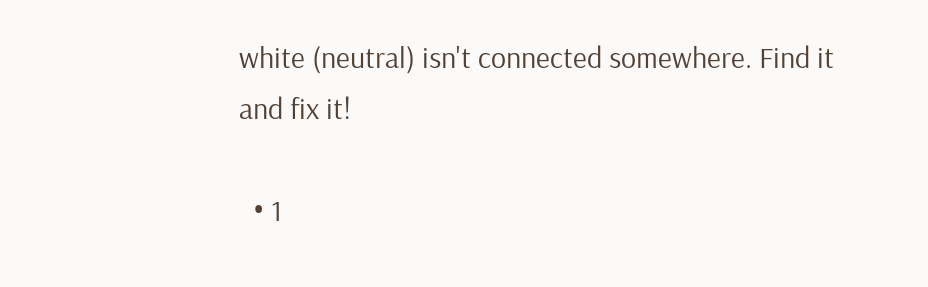white (neutral) isn't connected somewhere. Find it and fix it!

  • 1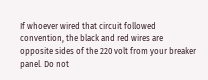If whoever wired that circuit followed convention, the black and red wires are opposite sides of the 220 volt from your breaker panel. Do not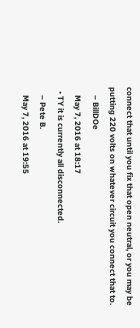connect that until you fix that open neutral, or you may be putting 220 volts on whatever circuit you connect that to.
    – BillDOe
    May 7, 2016 at 18:17
  • TY it is currently all disconnected.
    – Pete B.
    May 7, 2016 at 19:55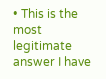• This is the most legitimate answer I have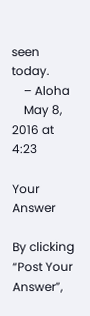seen today.
    – Aloha
    May 8, 2016 at 4:23

Your Answer

By clicking “Post Your Answer”,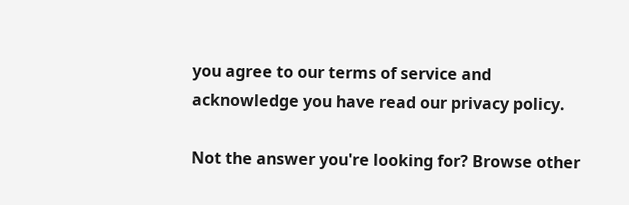you agree to our terms of service and acknowledge you have read our privacy policy.

Not the answer you're looking for? Browse other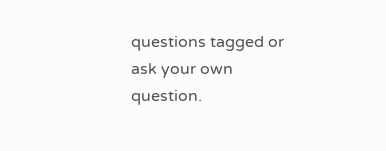questions tagged or ask your own question.